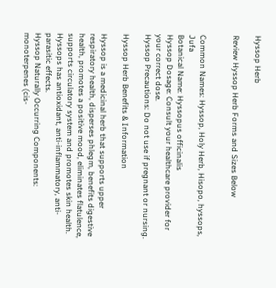Hyssop Herb

Review Hyssop Herb Forms and Sizes Below


Common Names: Hyssop, Holy Herb, Hisopo, hyssops, Jufa
Botanical Name: Hyssopus officinalis
Hyssop Dosage: Consult your healthcare provider for your correct dose.
Hyssop Precautions: Do not use if pregnant or nursing.

Hyssop Herb Benefits & Information

Hyssop is a medicinal herb that supports upper respiratory health, disperses phlegm, benefits digestive health, promotes a positive mood, eliminates flatulence, supports circulatory system and promotes skin health. Hyssops has antioxidant, anti-inflammatory, anti-parasitic effects.
Hyssop Naturally Occurring Components:  monoterpenes (cis-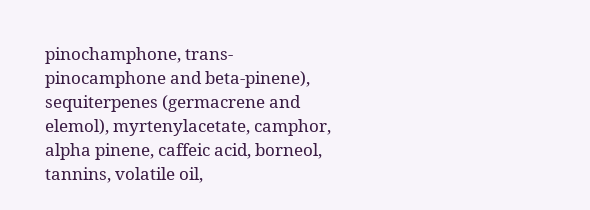pinochamphone, trans-pinocamphone and beta-pinene), sequiterpenes (germacrene and elemol), myrtenylacetate, camphor, alpha pinene, caffeic acid, borneol, tannins, volatile oil,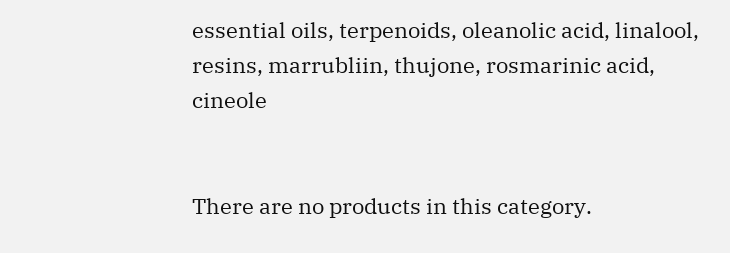essential oils, terpenoids, oleanolic acid, linalool, resins, marrubliin, thujone, rosmarinic acid, cineole


There are no products in this category.